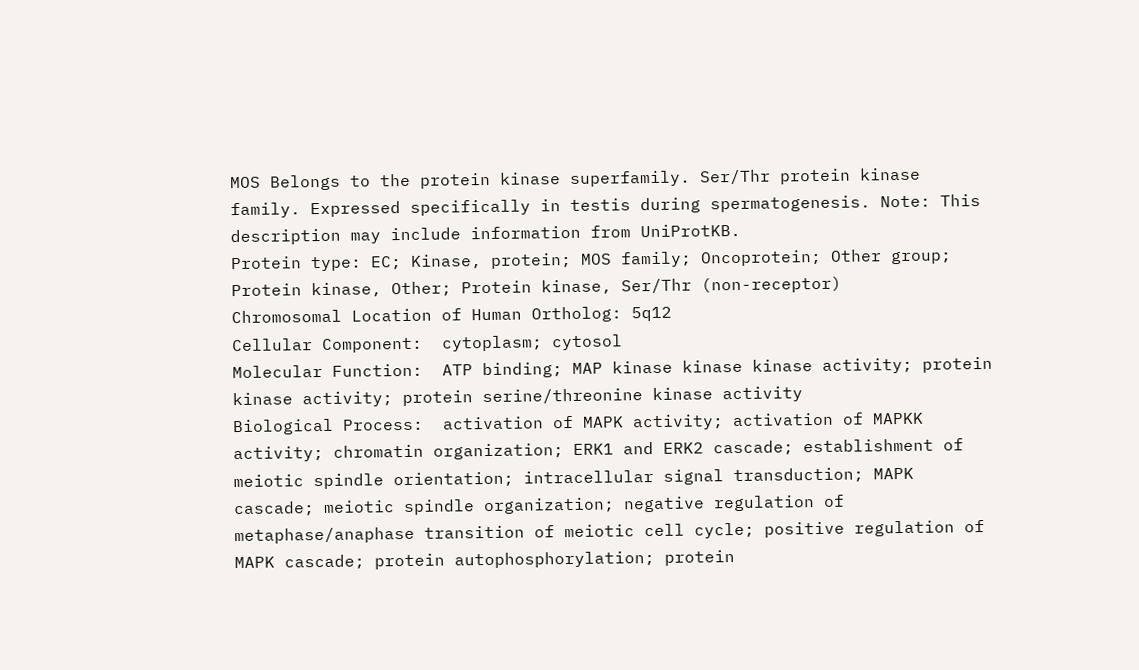MOS Belongs to the protein kinase superfamily. Ser/Thr protein kinase family. Expressed specifically in testis during spermatogenesis. Note: This description may include information from UniProtKB.
Protein type: EC; Kinase, protein; MOS family; Oncoprotein; Other group; Protein kinase, Other; Protein kinase, Ser/Thr (non-receptor)
Chromosomal Location of Human Ortholog: 5q12
Cellular Component:  cytoplasm; cytosol
Molecular Function:  ATP binding; MAP kinase kinase kinase activity; protein kinase activity; protein serine/threonine kinase activity
Biological Process:  activation of MAPK activity; activation of MAPKK activity; chromatin organization; ERK1 and ERK2 cascade; establishment of meiotic spindle orientation; intracellular signal transduction; MAPK cascade; meiotic spindle organization; negative regulation of metaphase/anaphase transition of meiotic cell cycle; positive regulation of MAPK cascade; protein autophosphorylation; protein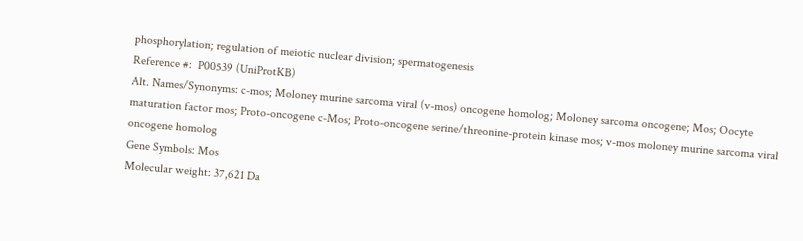phosphorylation; regulation of meiotic nuclear division; spermatogenesis
Reference #:  P00539 (UniProtKB)
Alt. Names/Synonyms: c-mos; Moloney murine sarcoma viral (v-mos) oncogene homolog; Moloney sarcoma oncogene; Mos; Oocyte maturation factor mos; Proto-oncogene c-Mos; Proto-oncogene serine/threonine-protein kinase mos; v-mos moloney murine sarcoma viral oncogene homolog
Gene Symbols: Mos
Molecular weight: 37,621 Da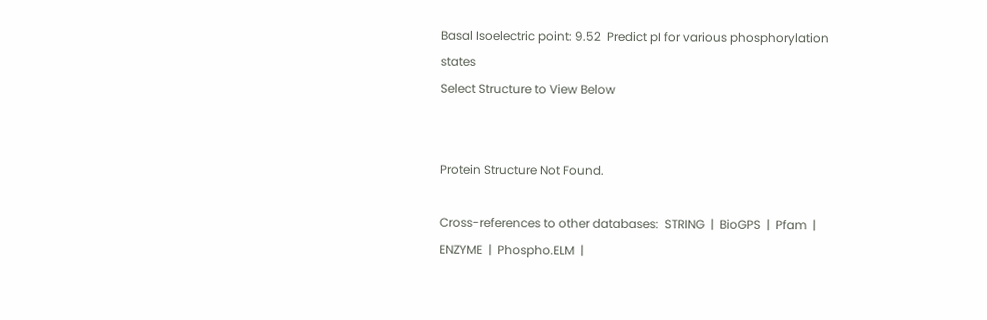Basal Isoelectric point: 9.52  Predict pI for various phosphorylation states
Select Structure to View Below


Protein Structure Not Found.

Cross-references to other databases:  STRING  |  BioGPS  |  Pfam  |  ENZYME  |  Phospho.ELM  |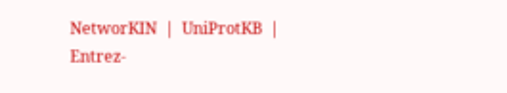NetworKIN  |  UniProtKB  |  Entrez-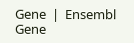Gene  |  Ensembl Gene